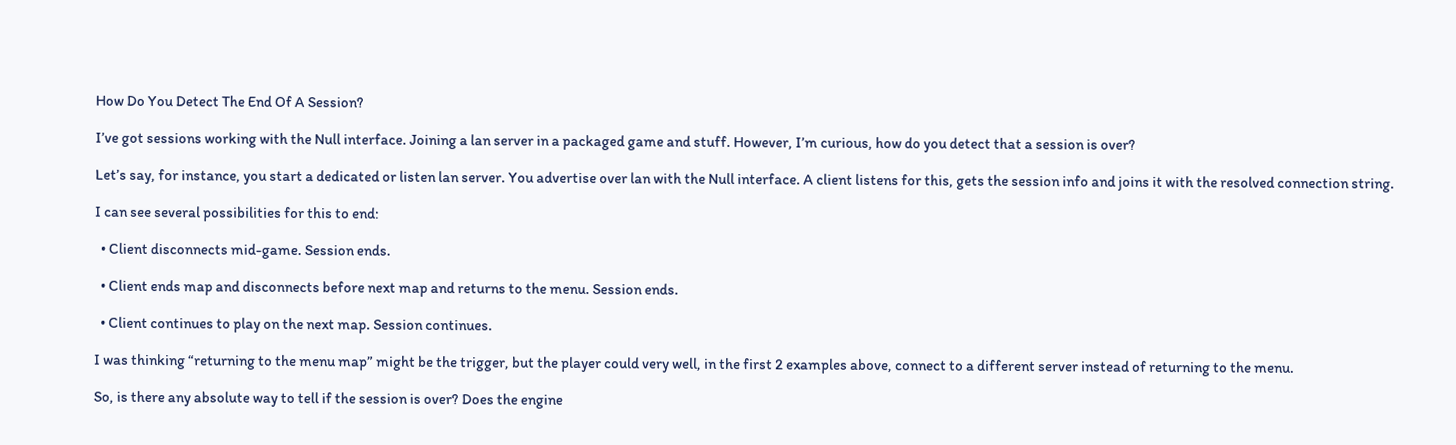How Do You Detect The End Of A Session?

I’ve got sessions working with the Null interface. Joining a lan server in a packaged game and stuff. However, I’m curious, how do you detect that a session is over?

Let’s say, for instance, you start a dedicated or listen lan server. You advertise over lan with the Null interface. A client listens for this, gets the session info and joins it with the resolved connection string.

I can see several possibilities for this to end:

  • Client disconnects mid-game. Session ends.

  • Client ends map and disconnects before next map and returns to the menu. Session ends.

  • Client continues to play on the next map. Session continues.

I was thinking “returning to the menu map” might be the trigger, but the player could very well, in the first 2 examples above, connect to a different server instead of returning to the menu.

So, is there any absolute way to tell if the session is over? Does the engine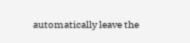automatically leave the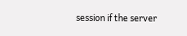session if the server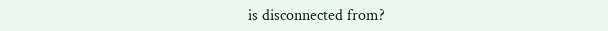is disconnected from?